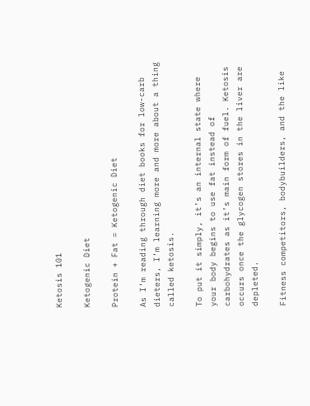Ketosis 101

Ketogenic Diet

Protein + Fat = Ketogenic Diet

As I’m reading through diet books for low-carb dieters, I’m learning more and more about a thing called ketosis.

To put it simply, it’s an internal state where your body begins to use fat instead of carbohydrates as it’s main form of fuel. Ketosis occurs once the glycogen stores in the liver are depleted.

Fitness competitors, bodybuilders, and the like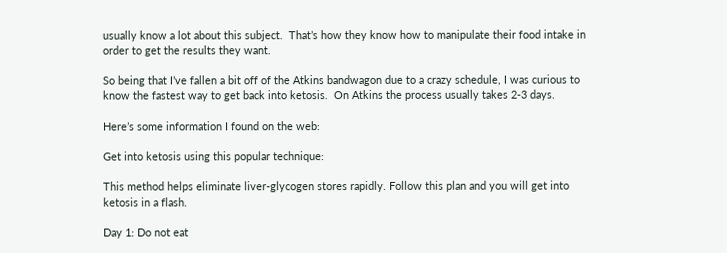usually know a lot about this subject.  That’s how they know how to manipulate their food intake in order to get the results they want.

So being that I’ve fallen a bit off of the Atkins bandwagon due to a crazy schedule, I was curious to know the fastest way to get back into ketosis.  On Atkins the process usually takes 2-3 days.

Here’s some information I found on the web:

Get into ketosis using this popular technique:

This method helps eliminate liver-glycogen stores rapidly. Follow this plan and you will get into ketosis in a flash.

Day 1: Do not eat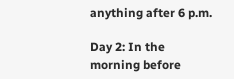anything after 6 p.m.

Day 2: In the morning before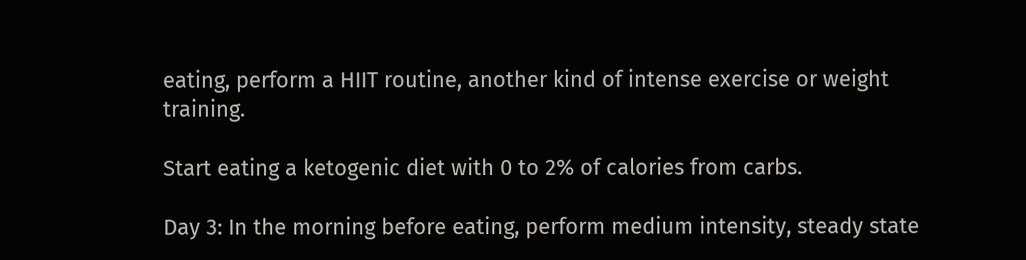eating, perform a HIIT routine, another kind of intense exercise or weight training.

Start eating a ketogenic diet with 0 to 2% of calories from carbs.

Day 3: In the morning before eating, perform medium intensity, steady state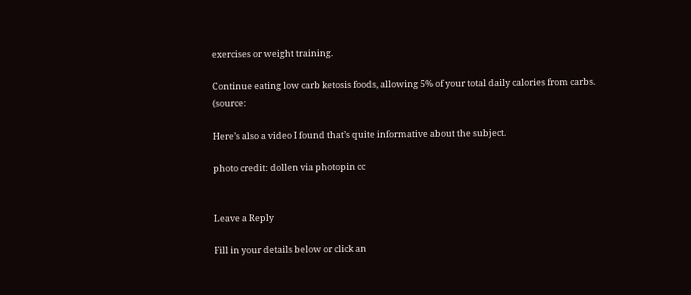exercises or weight training.

Continue eating low carb ketosis foods, allowing 5% of your total daily calories from carbs. (source:

Here’s also a video I found that’s quite informative about the subject.

photo credit: dollen via photopin cc


Leave a Reply

Fill in your details below or click an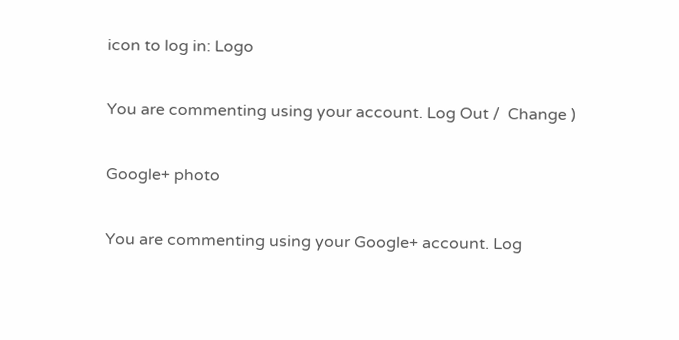icon to log in: Logo

You are commenting using your account. Log Out /  Change )

Google+ photo

You are commenting using your Google+ account. Log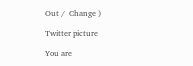Out /  Change )

Twitter picture

You are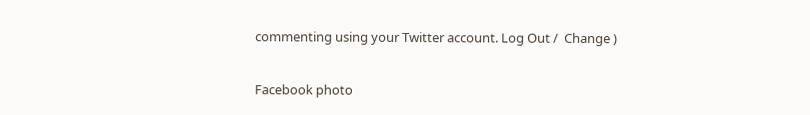commenting using your Twitter account. Log Out /  Change )

Facebook photo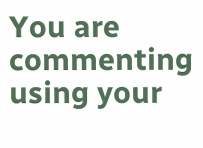You are commenting using your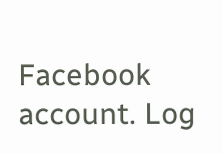Facebook account. Log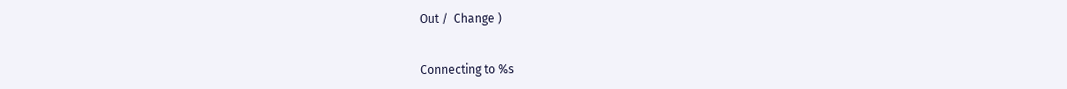Out /  Change )


Connecting to %s